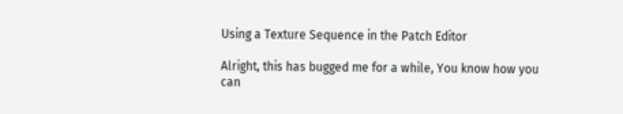Using a Texture Sequence in the Patch Editor

Alright, this has bugged me for a while, You know how you can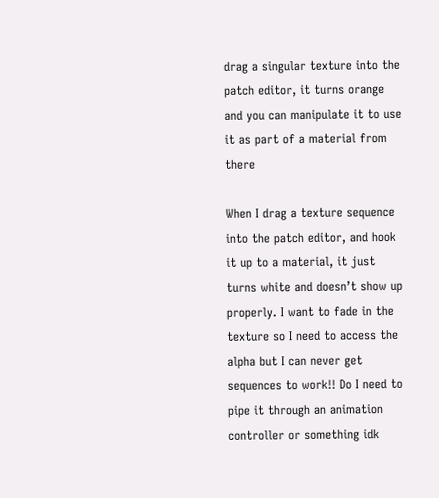drag a singular texture into the patch editor, it turns orange and you can manipulate it to use it as part of a material from there

When I drag a texture sequence into the patch editor, and hook it up to a material, it just turns white and doesn’t show up properly. I want to fade in the texture so I need to access the alpha but I can never get sequences to work!! Do I need to pipe it through an animation controller or something idk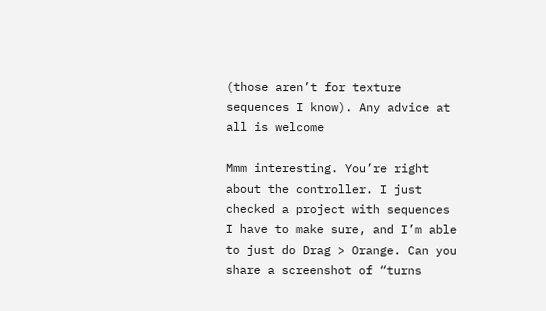(those aren’t for texture sequences I know). Any advice at all is welcome

Mmm interesting. You’re right about the controller. I just checked a project with sequences I have to make sure, and I’m able to just do Drag > Orange. Can you share a screenshot of “turns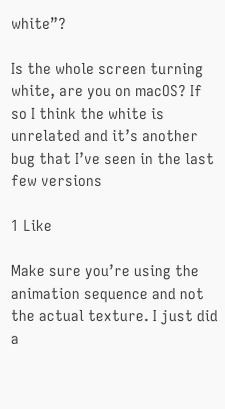white”?

Is the whole screen turning white, are you on macOS? If so I think the white is unrelated and it’s another bug that I’ve seen in the last few versions

1 Like

Make sure you’re using the animation sequence and not the actual texture. I just did a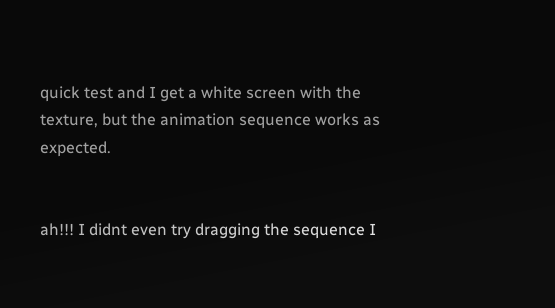quick test and I get a white screen with the texture, but the animation sequence works as expected.


ah!!! I didnt even try dragging the sequence I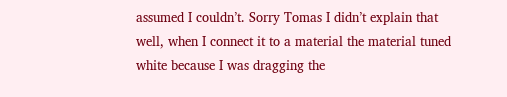assumed I couldn’t. Sorry Tomas I didn’t explain that well, when I connect it to a material the material tuned white because I was dragging the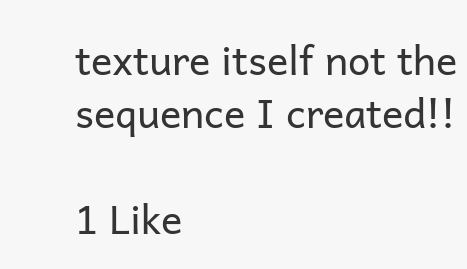texture itself not the sequence I created!!

1 Like